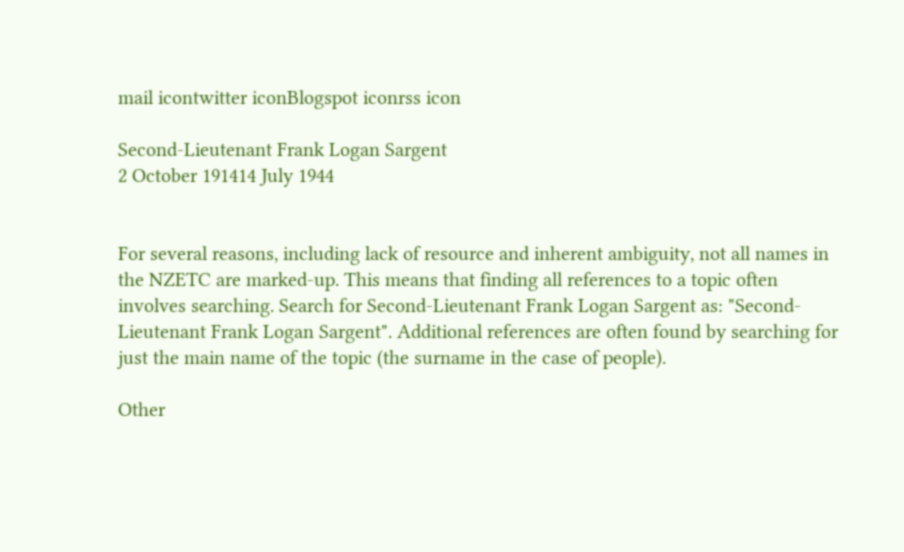mail icontwitter iconBlogspot iconrss icon

Second-Lieutenant Frank Logan Sargent
2 October 191414 July 1944


For several reasons, including lack of resource and inherent ambiguity, not all names in the NZETC are marked-up. This means that finding all references to a topic often involves searching. Search for Second-Lieutenant Frank Logan Sargent as: "Second-Lieutenant Frank Logan Sargent". Additional references are often found by searching for just the main name of the topic (the surname in the case of people).

Other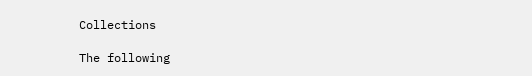Collections

The following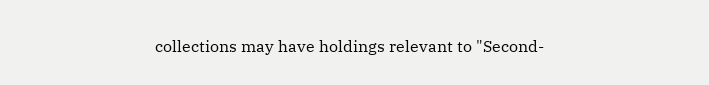collections may have holdings relevant to "Second-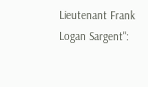Lieutenant Frank Logan Sargent":